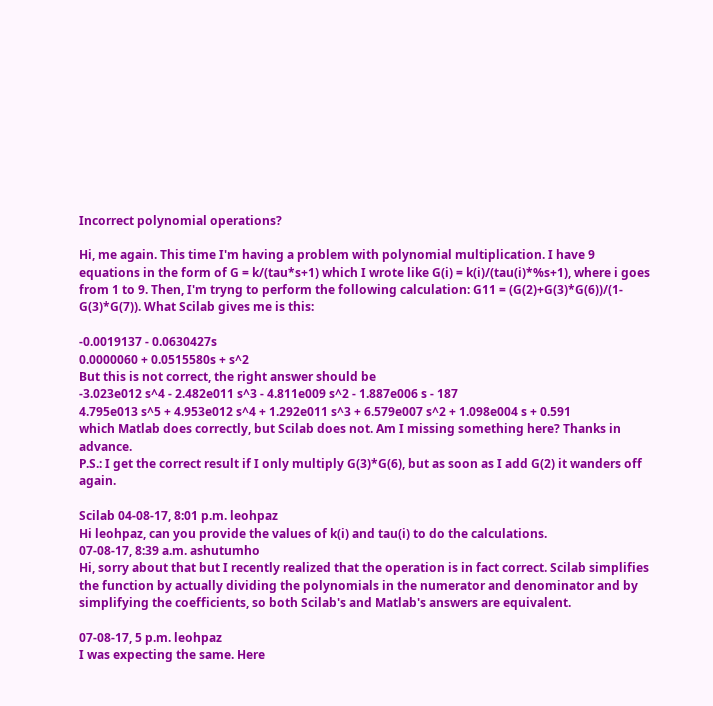Incorrect polynomial operations?

Hi, me again. This time I'm having a problem with polynomial multiplication. I have 9 equations in the form of G = k/(tau*s+1) which I wrote like G(i) = k(i)/(tau(i)*%s+1), where i goes from 1 to 9. Then, I'm tryng to perform the following calculation: G11 = (G(2)+G(3)*G(6))/(1-G(3)*G(7)). What Scilab gives me is this:

-0.0019137 - 0.0630427s
0.0000060 + 0.0515580s + s^2
But this is not correct, the right answer should be
-3.023e012 s^4 - 2.482e011 s^3 - 4.811e009 s^2 - 1.887e006 s - 187
4.795e013 s^5 + 4.953e012 s^4 + 1.292e011 s^3 + 6.579e007 s^2 + 1.098e004 s + 0.591
which Matlab does correctly, but Scilab does not. Am I missing something here? Thanks in advance.
P.S.: I get the correct result if I only multiply G(3)*G(6), but as soon as I add G(2) it wanders off again.

Scilab 04-08-17, 8:01 p.m. leohpaz
Hi leohpaz, can you provide the values of k(i) and tau(i) to do the calculations.
07-08-17, 8:39 a.m. ashutumho
Hi, sorry about that but I recently realized that the operation is in fact correct. Scilab simplifies the function by actually dividing the polynomials in the numerator and denominator and by simplifying the coefficients, so both Scilab's and Matlab's answers are equivalent.

07-08-17, 5 p.m. leohpaz
I was expecting the same. Here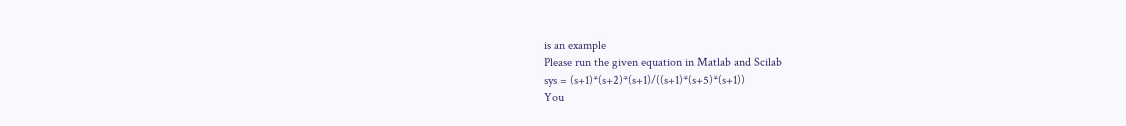is an example
Please run the given equation in Matlab and Scilab
sys = (s+1)*(s+2)*(s+1)/((s+1)*(s+5)*(s+1))
You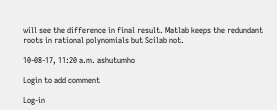will see the difference in final result. Matlab keeps the redundant roots in rational polynomials but Scilab not.

10-08-17, 11:20 a.m. ashutumho

Login to add comment

Log-in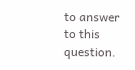to answer to this question.